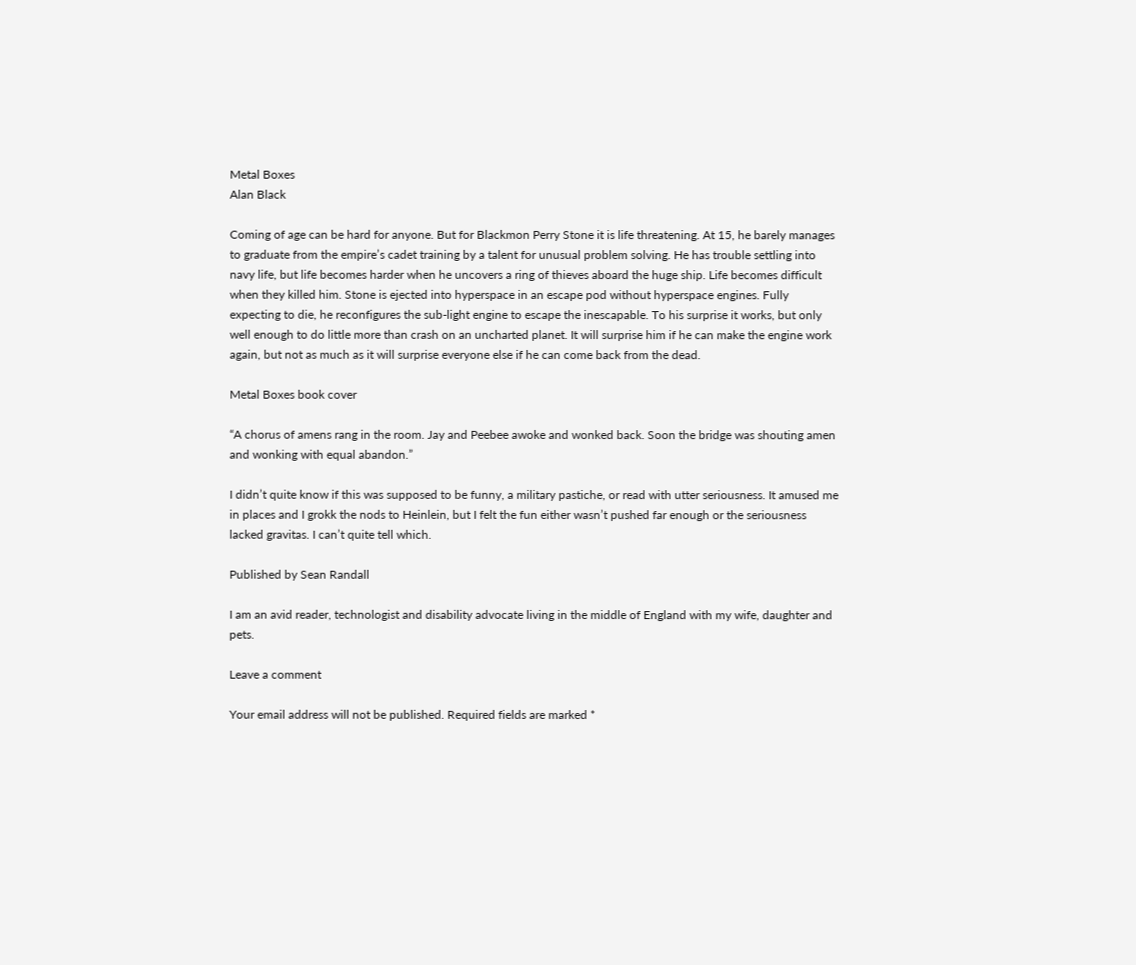Metal Boxes
Alan Black

Coming of age can be hard for anyone. But for Blackmon Perry Stone it is life threatening. At 15, he barely manages to graduate from the empire’s cadet training by a talent for unusual problem solving. He has trouble settling into navy life, but life becomes harder when he uncovers a ring of thieves aboard the huge ship. Life becomes difficult when they killed him. Stone is ejected into hyperspace in an escape pod without hyperspace engines. Fully expecting to die, he reconfigures the sub-light engine to escape the inescapable. To his surprise it works, but only well enough to do little more than crash on an uncharted planet. It will surprise him if he can make the engine work again, but not as much as it will surprise everyone else if he can come back from the dead.

Metal Boxes book cover

“A chorus of amens rang in the room. Jay and Peebee awoke and wonked back. Soon the bridge was shouting amen and wonking with equal abandon.”

I didn’t quite know if this was supposed to be funny, a military pastiche, or read with utter seriousness. It amused me in places and I grokk the nods to Heinlein, but I felt the fun either wasn’t pushed far enough or the seriousness lacked gravitas. I can’t quite tell which.

Published by Sean Randall

I am an avid reader, technologist and disability advocate living in the middle of England with my wife, daughter and pets.

Leave a comment

Your email address will not be published. Required fields are marked *